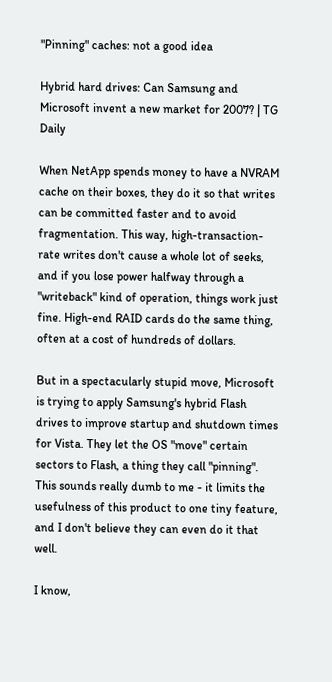"Pinning" caches: not a good idea

Hybrid hard drives: Can Samsung and Microsoft invent a new market for 2007? | TG Daily

When NetApp spends money to have a NVRAM cache on their boxes, they do it so that writes can be committed faster and to avoid fragmentation. This way, high-transaction-rate writes don't cause a whole lot of seeks, and if you lose power halfway through a "writeback" kind of operation, things work just fine. High-end RAID cards do the same thing, often at a cost of hundreds of dollars.

But in a spectacularly stupid move, Microsoft is trying to apply Samsung's hybrid Flash drives to improve startup and shutdown times for Vista. They let the OS "move" certain sectors to Flash, a thing they call "pinning". This sounds really dumb to me - it limits the usefulness of this product to one tiny feature, and I don't believe they can even do it that well.

I know,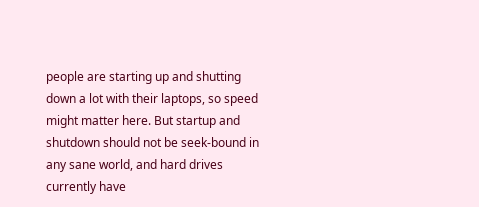people are starting up and shutting down a lot with their laptops, so speed might matter here. But startup and shutdown should not be seek-bound in any sane world, and hard drives currently have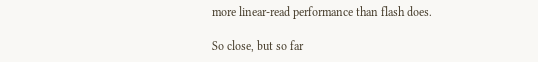more linear-read performance than flash does.

So close, but so far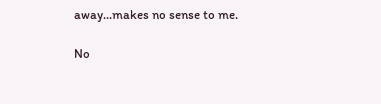away...makes no sense to me.

No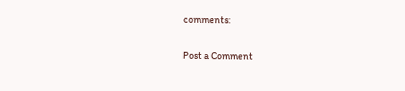comments:

Post a Comment